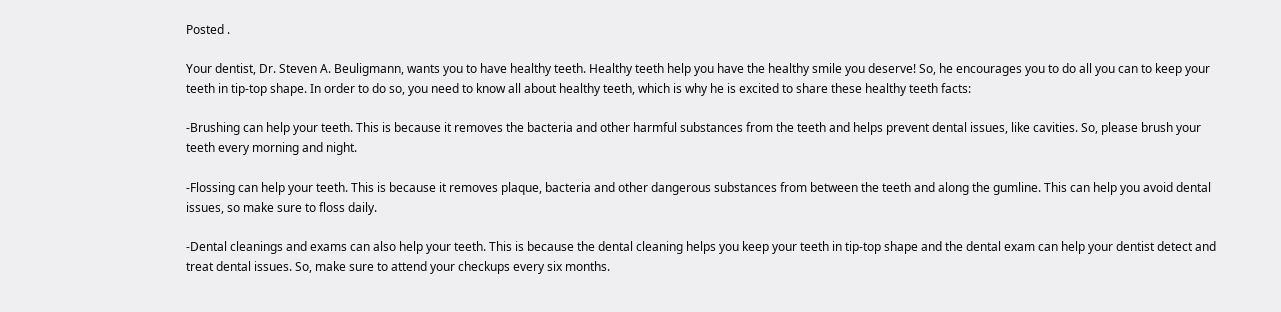Posted .

Your dentist, Dr. Steven A. Beuligmann, wants you to have healthy teeth. Healthy teeth help you have the healthy smile you deserve! So, he encourages you to do all you can to keep your teeth in tip-top shape. In order to do so, you need to know all about healthy teeth, which is why he is excited to share these healthy teeth facts:

-Brushing can help your teeth. This is because it removes the bacteria and other harmful substances from the teeth and helps prevent dental issues, like cavities. So, please brush your teeth every morning and night.

-Flossing can help your teeth. This is because it removes plaque, bacteria and other dangerous substances from between the teeth and along the gumline. This can help you avoid dental issues, so make sure to floss daily.

-Dental cleanings and exams can also help your teeth. This is because the dental cleaning helps you keep your teeth in tip-top shape and the dental exam can help your dentist detect and treat dental issues. So, make sure to attend your checkups every six months.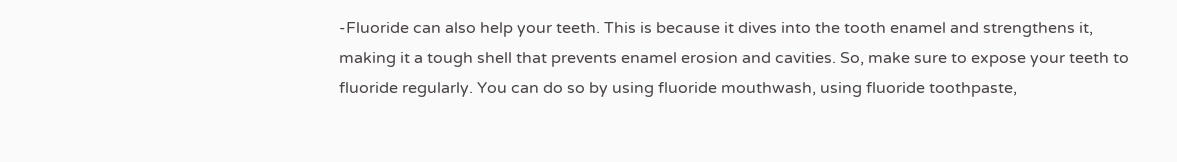-Fluoride can also help your teeth. This is because it dives into the tooth enamel and strengthens it, making it a tough shell that prevents enamel erosion and cavities. So, make sure to expose your teeth to fluoride regularly. You can do so by using fluoride mouthwash, using fluoride toothpaste,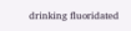drinking fluoridated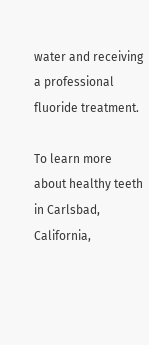water and receiving a professional fluoride treatment.

To learn more about healthy teeth in Carlsbad, California,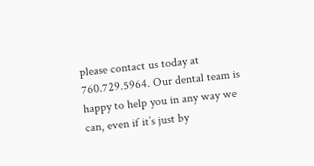please contact us today at 760.729.5964. Our dental team is happy to help you in any way we can, even if it’s just by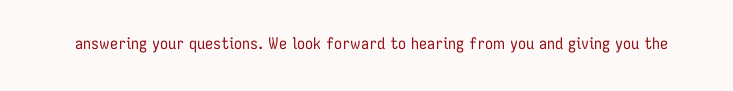answering your questions. We look forward to hearing from you and giving you the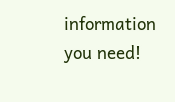information you need!